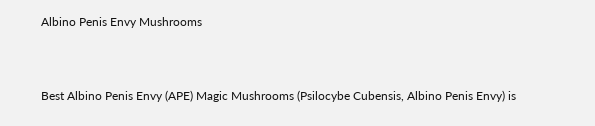Albino Penis Envy Mushrooms


Best Albino Penis Envy (APE) Magic Mushrooms (Psilocybe Cubensis, Albino Penis Envy) is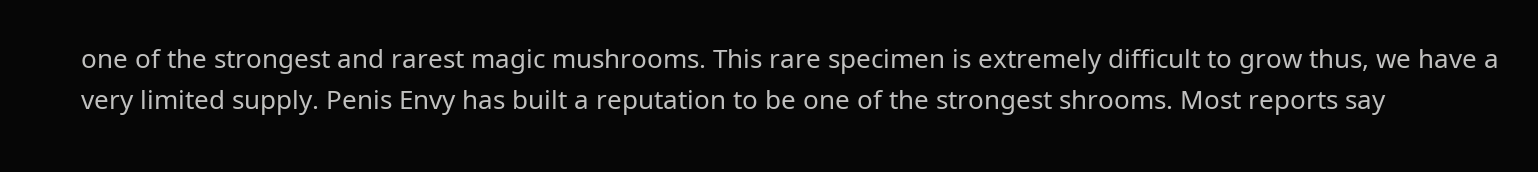one of the strongest and rarest magic mushrooms. This rare specimen is extremely difficult to grow thus, we have a very limited supply. Penis Envy has built a reputation to be one of the strongest shrooms. Most reports say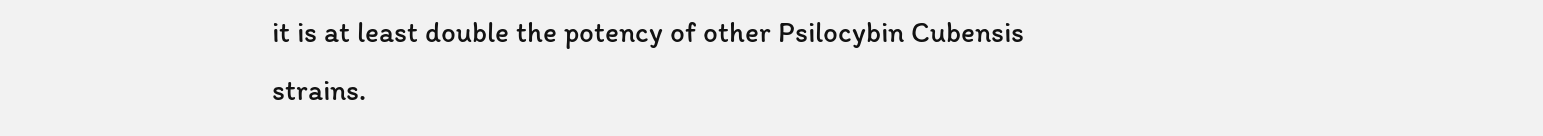it is at least double the potency of other Psilocybin Cubensis strains.